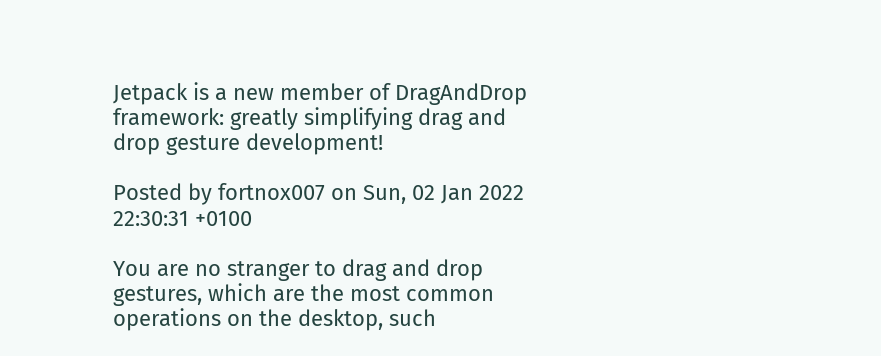Jetpack is a new member of DragAndDrop framework: greatly simplifying drag and drop gesture development!

Posted by fortnox007 on Sun, 02 Jan 2022 22:30:31 +0100

You are no stranger to drag and drop gestures, which are the most common operations on the desktop, such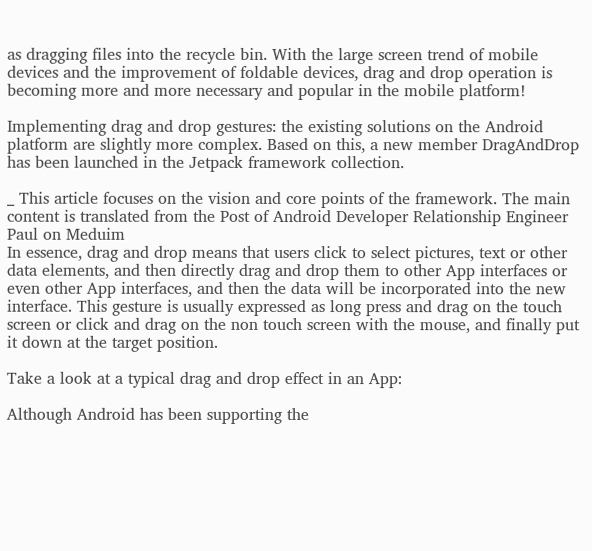as dragging files into the recycle bin. With the large screen trend of mobile devices and the improvement of foldable devices, drag and drop operation is becoming more and more necessary and popular in the mobile platform!

Implementing drag and drop gestures: the existing solutions on the Android platform are slightly more complex. Based on this, a new member DragAndDrop has been launched in the Jetpack framework collection.

_ This article focuses on the vision and core points of the framework. The main content is translated from the Post of Android Developer Relationship Engineer Paul on Meduim
In essence, drag and drop means that users click to select pictures, text or other data elements, and then directly drag and drop them to other App interfaces or even other App interfaces, and then the data will be incorporated into the new interface. This gesture is usually expressed as long press and drag on the touch screen or click and drag on the non touch screen with the mouse, and finally put it down at the target position.

Take a look at a typical drag and drop effect in an App:

Although Android has been supporting the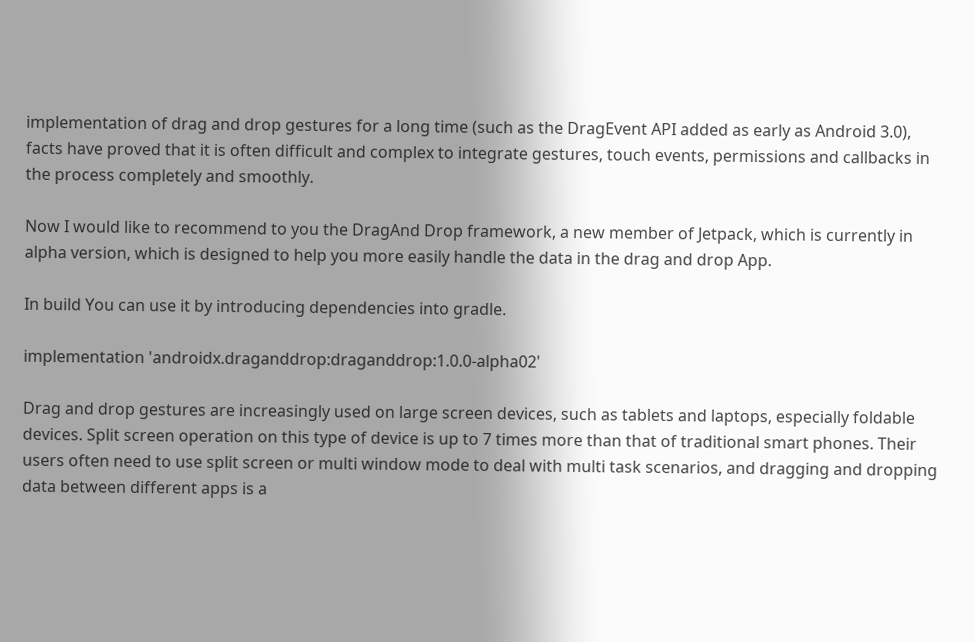implementation of drag and drop gestures for a long time (such as the DragEvent API added as early as Android 3.0), facts have proved that it is often difficult and complex to integrate gestures, touch events, permissions and callbacks in the process completely and smoothly.

Now I would like to recommend to you the DragAnd Drop framework, a new member of Jetpack, which is currently in alpha version, which is designed to help you more easily handle the data in the drag and drop App.

In build You can use it by introducing dependencies into gradle.

implementation 'androidx.draganddrop:draganddrop:1.0.0-alpha02'

Drag and drop gestures are increasingly used on large screen devices, such as tablets and laptops, especially foldable devices. Split screen operation on this type of device is up to 7 times more than that of traditional smart phones. Their users often need to use split screen or multi window mode to deal with multi task scenarios, and dragging and dropping data between different apps is a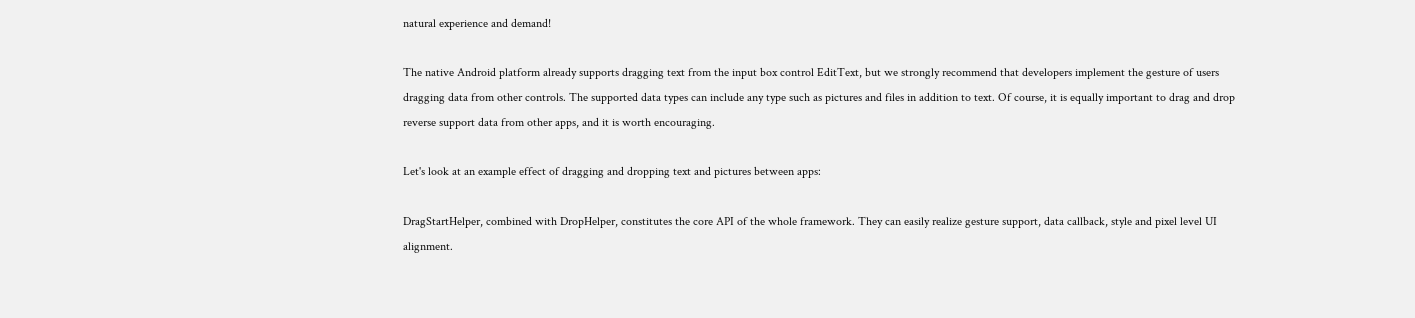natural experience and demand!

The native Android platform already supports dragging text from the input box control EditText, but we strongly recommend that developers implement the gesture of users dragging data from other controls. The supported data types can include any type such as pictures and files in addition to text. Of course, it is equally important to drag and drop reverse support data from other apps, and it is worth encouraging.

Let's look at an example effect of dragging and dropping text and pictures between apps:

DragStartHelper, combined with DropHelper, constitutes the core API of the whole framework. They can easily realize gesture support, data callback, style and pixel level UI alignment.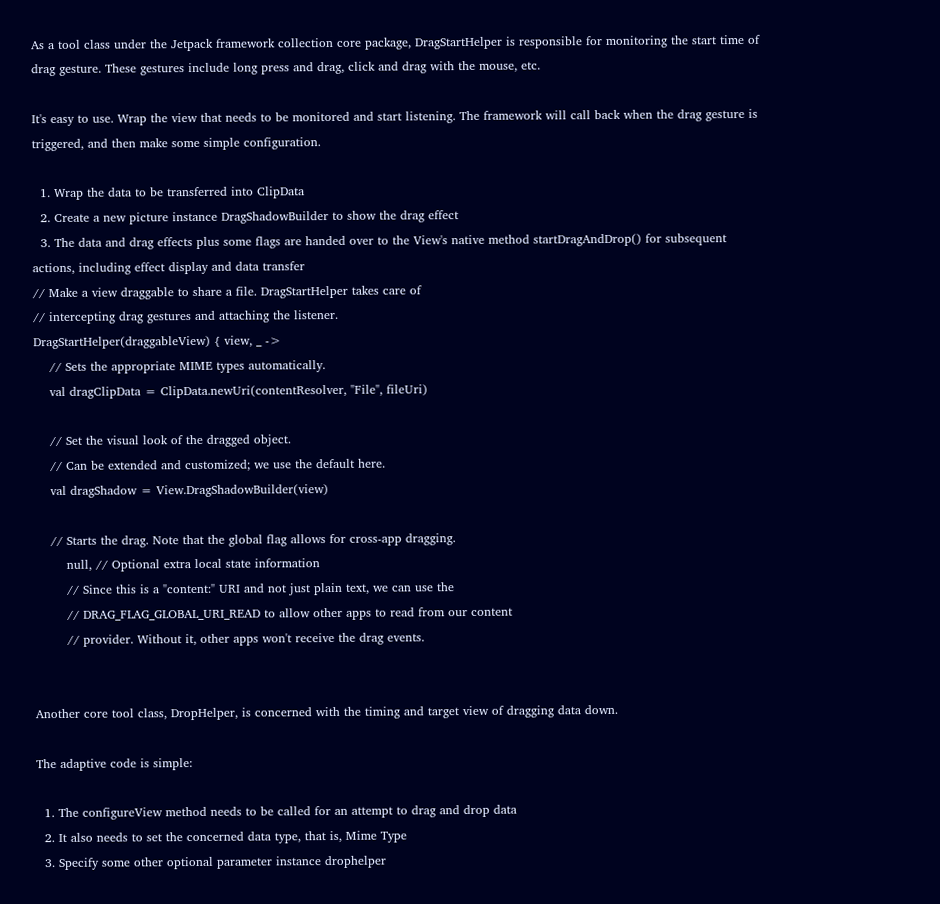As a tool class under the Jetpack framework collection core package, DragStartHelper is responsible for monitoring the start time of drag gesture. These gestures include long press and drag, click and drag with the mouse, etc.

It's easy to use. Wrap the view that needs to be monitored and start listening. The framework will call back when the drag gesture is triggered, and then make some simple configuration.

  1. Wrap the data to be transferred into ClipData
  2. Create a new picture instance DragShadowBuilder to show the drag effect
  3. The data and drag effects plus some flags are handed over to the View's native method startDragAndDrop() for subsequent actions, including effect display and data transfer
// Make a view draggable to share a file. DragStartHelper takes care of
// intercepting drag gestures and attaching the listener.
DragStartHelper(draggableView) { view, _ ->
    // Sets the appropriate MIME types automatically.
    val dragClipData = ClipData.newUri(contentResolver, "File", fileUri)

    // Set the visual look of the dragged object.
    // Can be extended and customized; we use the default here.
    val dragShadow = View.DragShadowBuilder(view)

    // Starts the drag. Note that the global flag allows for cross-app dragging.
        null, // Optional extra local state information
        // Since this is a "content:" URI and not just plain text, we can use the
        // DRAG_FLAG_GLOBAL_URI_READ to allow other apps to read from our content
        // provider. Without it, other apps won't receive the drag events.


Another core tool class, DropHelper, is concerned with the timing and target view of dragging data down.

The adaptive code is simple:

  1. The configureView method needs to be called for an attempt to drag and drop data
  2. It also needs to set the concerned data type, that is, Mime Type
  3. Specify some other optional parameter instance drophelper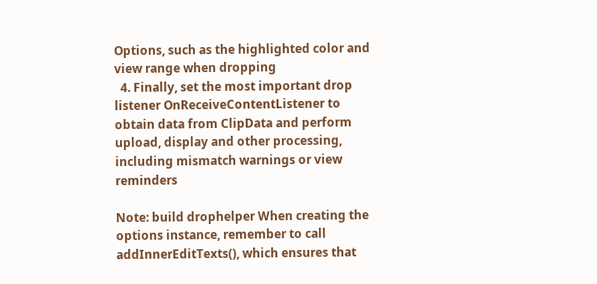Options, such as the highlighted color and view range when dropping
  4. Finally, set the most important drop listener OnReceiveContentListener to obtain data from ClipData and perform upload, display and other processing, including mismatch warnings or view reminders

Note: build drophelper When creating the options instance, remember to call addInnerEditTexts(), which ensures that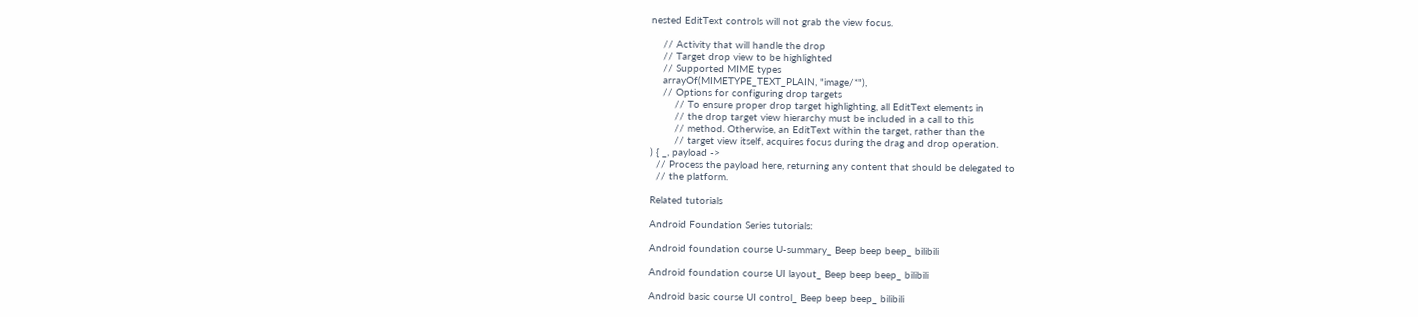nested EditText controls will not grab the view focus.

    // Activity that will handle the drop
    // Target drop view to be highlighted
    // Supported MIME types
    arrayOf(MIMETYPE_TEXT_PLAIN, "image/*"),
    // Options for configuring drop targets
        // To ensure proper drop target highlighting, all EditText elements in
        // the drop target view hierarchy must be included in a call to this
        // method. Otherwise, an EditText within the target, rather than the
        // target view itself, acquires focus during the drag and drop operation.
) { _, payload ->
  // Process the payload here, returning any content that should be delegated to
  // the platform.

Related tutorials

Android Foundation Series tutorials:

Android foundation course U-summary_ Beep beep beep_ bilibili

Android foundation course UI layout_ Beep beep beep_ bilibili

Android basic course UI control_ Beep beep beep_ bilibili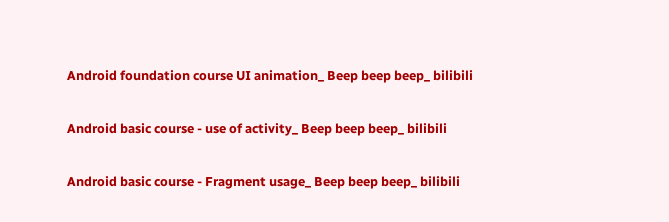Android foundation course UI animation_ Beep beep beep_ bilibili

Android basic course - use of activity_ Beep beep beep_ bilibili

Android basic course - Fragment usage_ Beep beep beep_ bilibili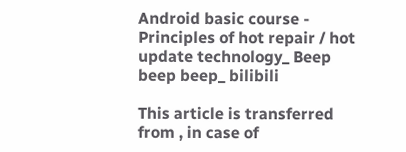Android basic course - Principles of hot repair / hot update technology_ Beep beep beep_ bilibili

This article is transferred from , in case of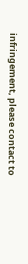infringement, please contact to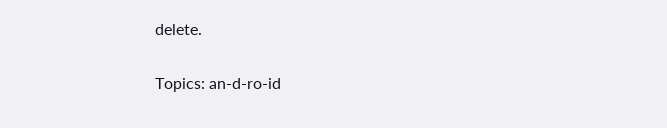delete.

Topics: an-d-ro-id